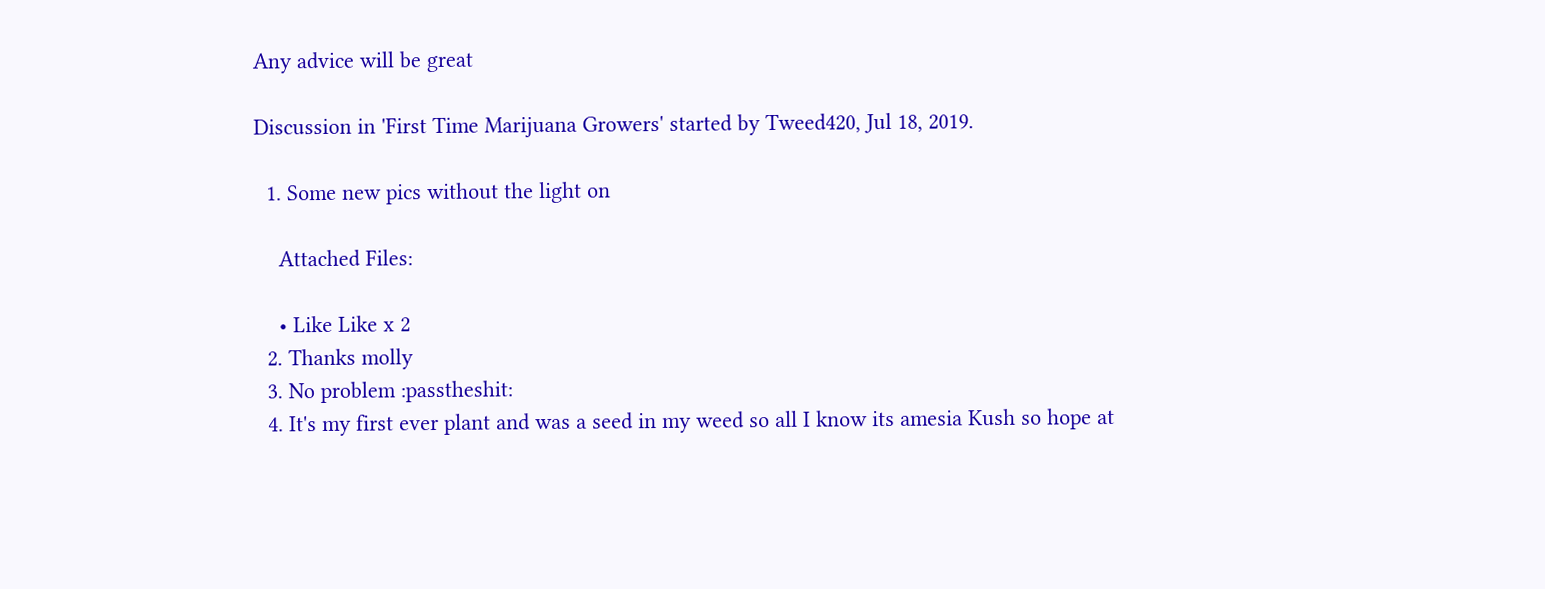Any advice will be great

Discussion in 'First Time Marijuana Growers' started by Tweed420, Jul 18, 2019.

  1. Some new pics without the light on

    Attached Files:

    • Like Like x 2
  2. Thanks molly
  3. No problem :passtheshit:
  4. It's my first ever plant and was a seed in my weed so all I know its amesia Kush so hope at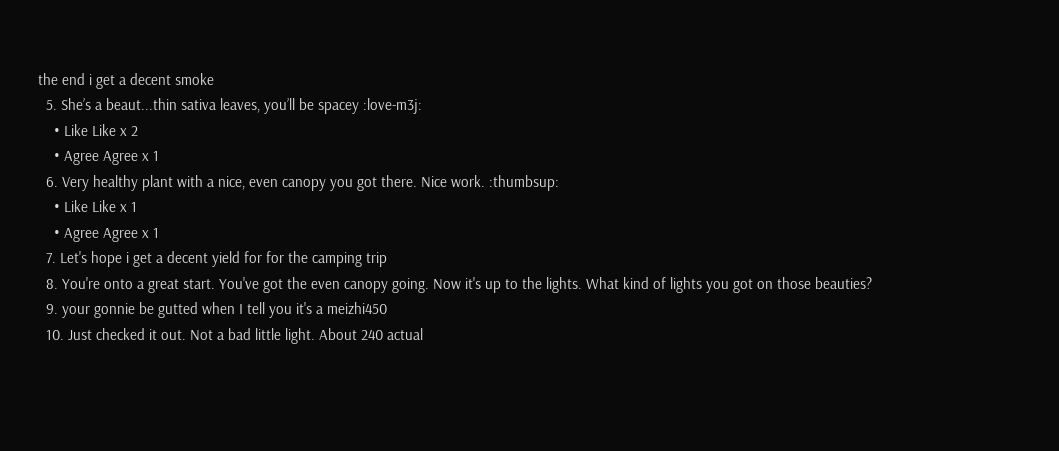the end i get a decent smoke
  5. She’s a beaut...thin sativa leaves, you’ll be spacey :love-m3j:
    • Like Like x 2
    • Agree Agree x 1
  6. Very healthy plant with a nice, even canopy you got there. Nice work. :thumbsup:
    • Like Like x 1
    • Agree Agree x 1
  7. Let's hope i get a decent yield for for the camping trip
  8. You're onto a great start. You've got the even canopy going. Now it's up to the lights. What kind of lights you got on those beauties?
  9. your gonnie be gutted when I tell you it's a meizhi450
  10. Just checked it out. Not a bad little light. About 240 actual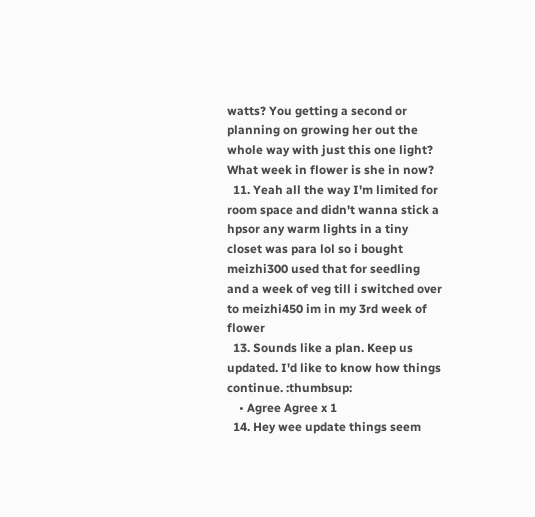watts? You getting a second or planning on growing her out the whole way with just this one light? What week in flower is she in now?
  11. Yeah all the way I'm limited for room space and didn't wanna stick a hpsor any warm lights in a tiny closet was para lol so i bought meizhi300 used that for seedling and a week of veg till i switched over to meizhi450 im in my 3rd week of flower
  13. Sounds like a plan. Keep us updated. I'd like to know how things continue. :thumbsup:
    • Agree Agree x 1
  14. Hey wee update things seem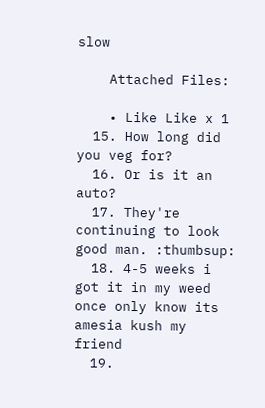slow

    Attached Files:

    • Like Like x 1
  15. How long did you veg for?
  16. Or is it an auto?
  17. They're continuing to look good man. :thumbsup:
  18. 4-5 weeks i got it in my weed once only know its amesia kush my friend
  19.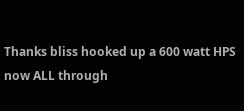Thanks bliss hooked up a 600 watt HPS now ALL through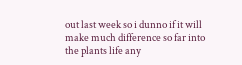out last week so i dunno if it will make much difference so far into the plants life any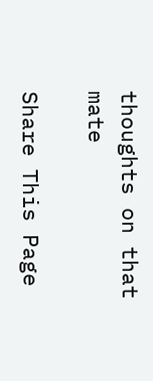thoughts on that mate

Share This Page